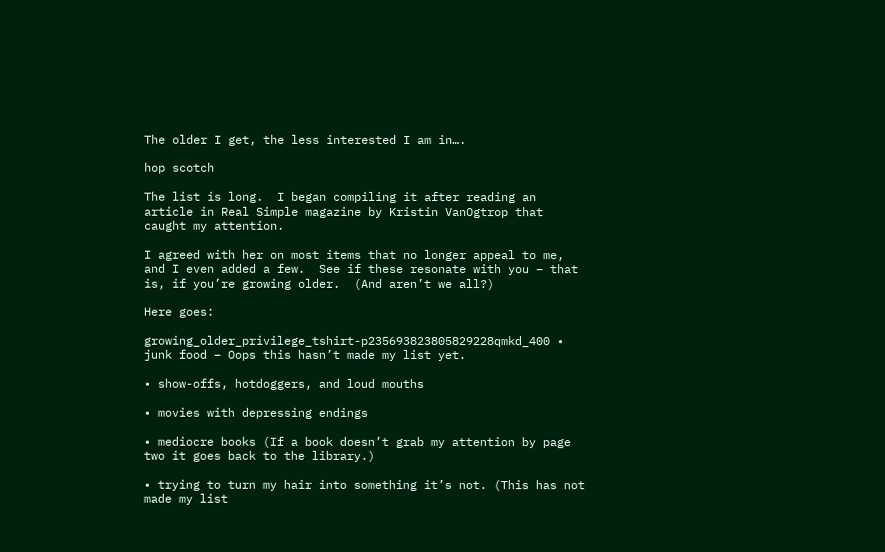The older I get, the less interested I am in….

hop scotch

The list is long.  I began compiling it after reading an article in Real Simple magazine by Kristin VanOgtrop that caught my attention.

I agreed with her on most items that no longer appeal to me, and I even added a few.  See if these resonate with you – that is, if you’re growing older.  (And aren’t we all?)

Here goes:

growing_older_privilege_tshirt-p235693823805829228qmkd_400 • junk food – Oops this hasn’t made my list yet.

• show-offs, hotdoggers, and loud mouths

• movies with depressing endings

• mediocre books (If a book doesn’t grab my attention by page two it goes back to the library.)

• trying to turn my hair into something it’s not. (This has not made my list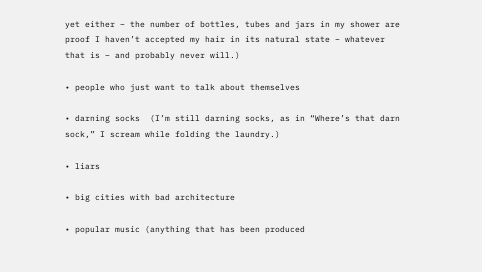yet either – the number of bottles, tubes and jars in my shower are proof I haven’t accepted my hair in its natural state – whatever that is – and probably never will.)

• people who just want to talk about themselves

• darning socks  (I’m still darning socks, as in “Where’s that darn sock,” I scream while folding the laundry.)

• liars

• big cities with bad architecture

• popular music (anything that has been produced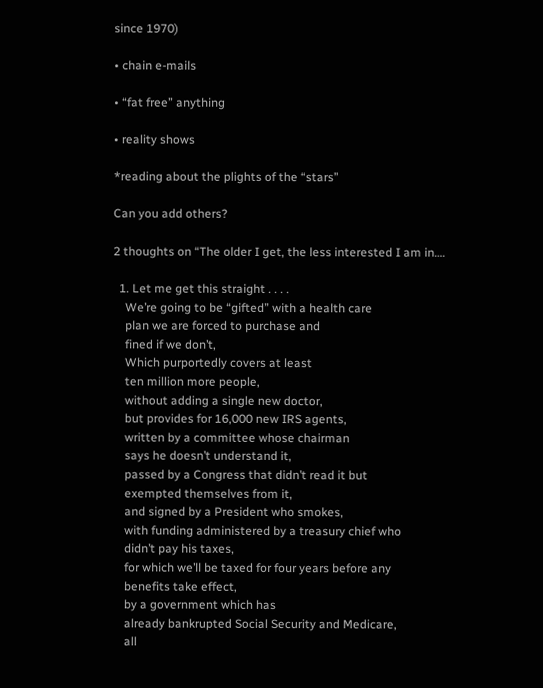since 1970)

• chain e-mails

• “fat free” anything

• reality shows

*reading about the plights of the “stars”

Can you add others?

2 thoughts on “The older I get, the less interested I am in….

  1. Let me get this straight . . . .
    We’re going to be “gifted” with a health care
    plan we are forced to purchase and
    fined if we don’t,
    Which purportedly covers at least
    ten million more people,
    without adding a single new doctor,
    but provides for 16,000 new IRS agents,
    written by a committee whose chairman
    says he doesn’t understand it,
    passed by a Congress that didn’t read it but
    exempted themselves from it,
    and signed by a President who smokes,
    with funding administered by a treasury chief who
    didn’t pay his taxes,
    for which we’ll be taxed for four years before any
    benefits take effect,
    by a government which has
    already bankrupted Social Security and Medicare,
    all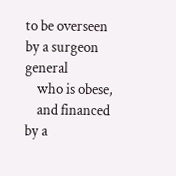to be overseen by a surgeon general
    who is obese,
    and financed by a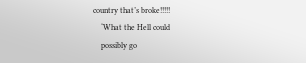country that’s broke!!!!!
    ‘What the Hell could
    possibly go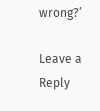wrong?’

Leave a Reply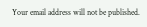Your email address will not be published.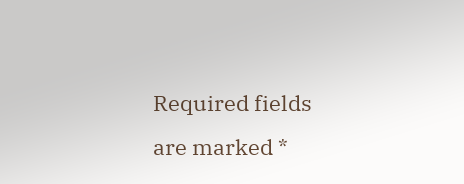Required fields are marked *